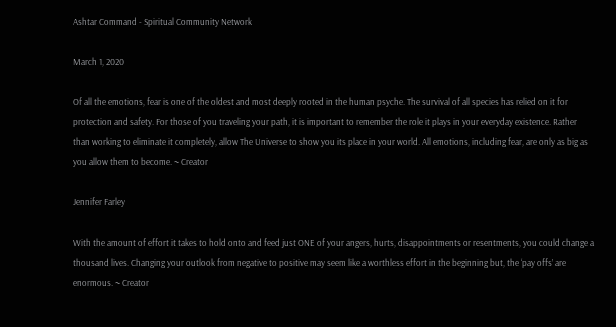Ashtar Command - Spiritual Community Network

March 1, 2020

Of all the emotions, fear is one of the oldest and most deeply rooted in the human psyche. The survival of all species has relied on it for protection and safety. For those of you traveling your path, it is important to remember the role it plays in your everyday existence. Rather than working to eliminate it completely, allow The Universe to show you its place in your world. All emotions, including fear, are only as big as you allow them to become. ~ Creator

Jennifer Farley

With the amount of effort it takes to hold onto and feed just ONE of your angers, hurts, disappointments or resentments, you could change a thousand lives. Changing your outlook from negative to positive may seem like a worthless effort in the beginning but, the ‘pay offs’ are enormous. ~ Creator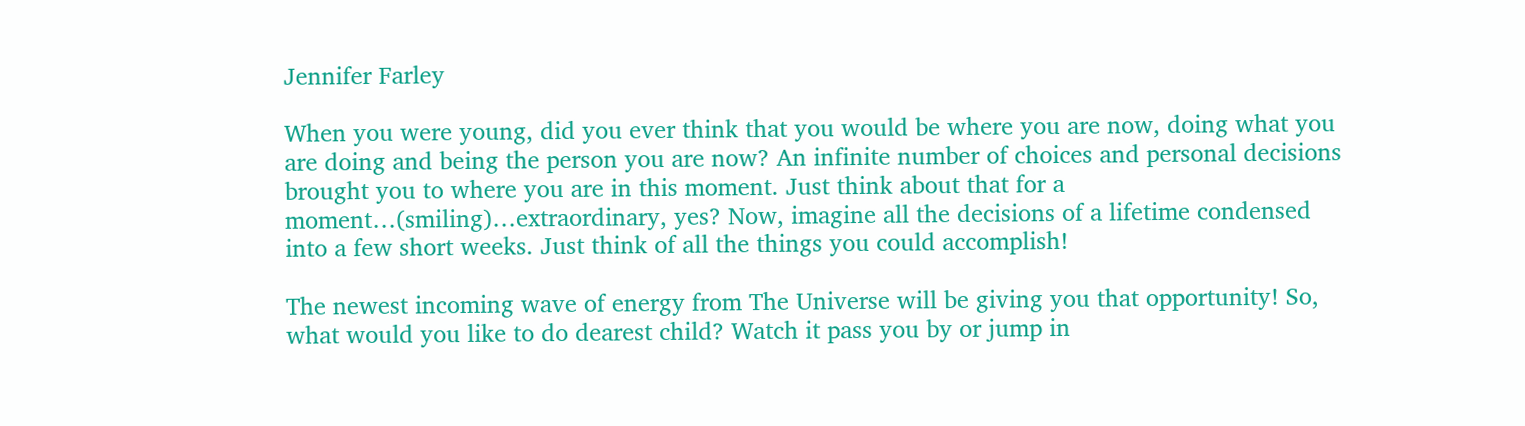Jennifer Farley

When you were young, did you ever think that you would be where you are now, doing what you are doing and being the person you are now? An infinite number of choices and personal decisions brought you to where you are in this moment. Just think about that for a moment…(smiling)…extraordinary, yes? Now, imagine all the decisions of a lifetime condensed into a few short weeks. Just think of all the things you could accomplish!

The newest incoming wave of energy from The Universe will be giving you that opportunity! So, what would you like to do dearest child? Watch it pass you by or jump in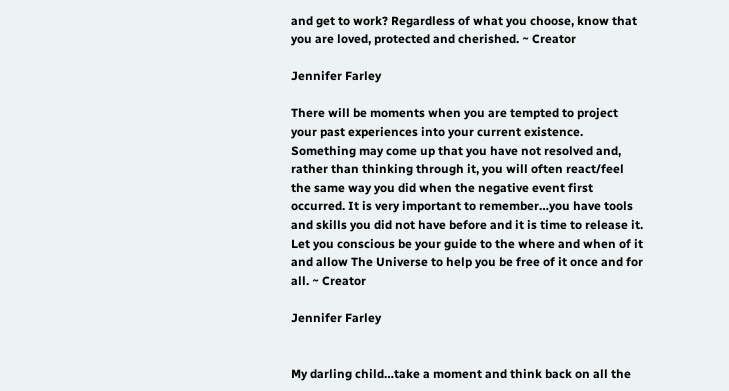and get to work? Regardless of what you choose, know that you are loved, protected and cherished. ~ Creator

Jennifer Farley

There will be moments when you are tempted to project your past experiences into your current existence. Something may come up that you have not resolved and, rather than thinking through it, you will often react/feel the same way you did when the negative event first occurred. It is very important to remember…you have tools and skills you did not have before and it is time to release it. Let you conscious be your guide to the where and when of it and allow The Universe to help you be free of it once and for all. ~ Creator

Jennifer Farley


My darling child…take a moment and think back on all the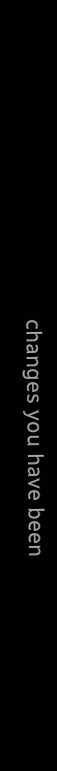changes you have been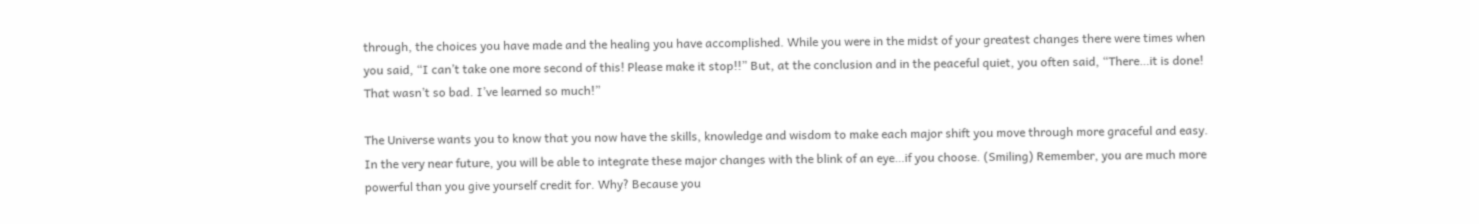through, the choices you have made and the healing you have accomplished. While you were in the midst of your greatest changes there were times when you said, “I can’t take one more second of this! Please make it stop!!” But, at the conclusion and in the peaceful quiet, you often said, “There…it is done! That wasn’t so bad. I’ve learned so much!”

The Universe wants you to know that you now have the skills, knowledge and wisdom to make each major shift you move through more graceful and easy. In the very near future, you will be able to integrate these major changes with the blink of an eye…if you choose. (Smiling) Remember, you are much more powerful than you give yourself credit for. Why? Because you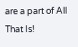are a part of All That Is!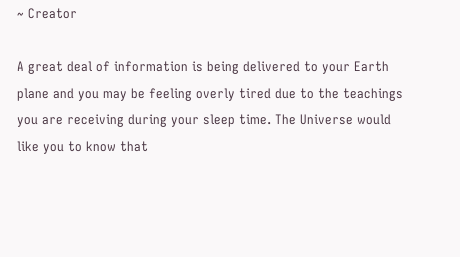~ Creator

A great deal of information is being delivered to your Earth plane and you may be feeling overly tired due to the teachings you are receiving during your sleep time. The Universe would like you to know that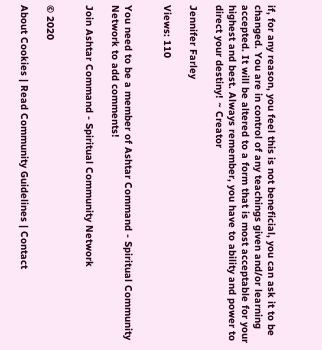if, for any reason, you feel this is not beneficial, you can ask it to be changed. You are in control of any teachings given and/or learning accepted. It will be altered to a form that is most acceptable for your highest and best. Always remember, you have to ability and power to direct your destiny! ~ Creator

Jennifer Farley

Views: 110


You need to be a member of Ashtar Command - Spiritual Community Network to add comments!

Join Ashtar Command - Spiritual Community Network


© 2020

About Cookies | Read Community Guidelines | Contact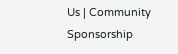Us | Community Sponsorship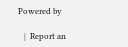Powered by

   |  Report an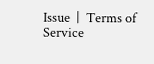Issue  |  Terms of Service